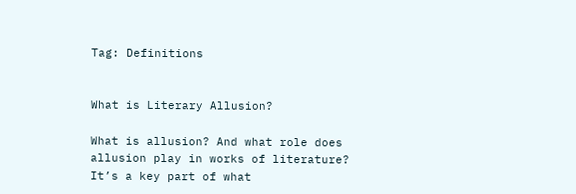Tag: Definitions


What is Literary Allusion?

What is allusion? And what role does allusion play in works of literature? It’s a key part of what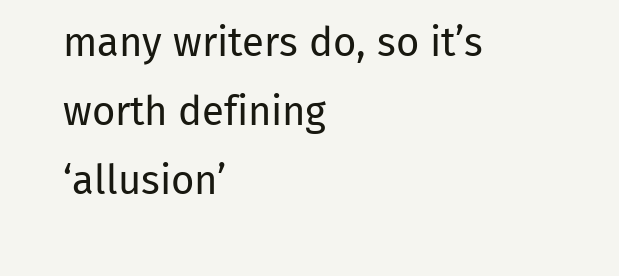many writers do, so it’s worth defining ‘allusion’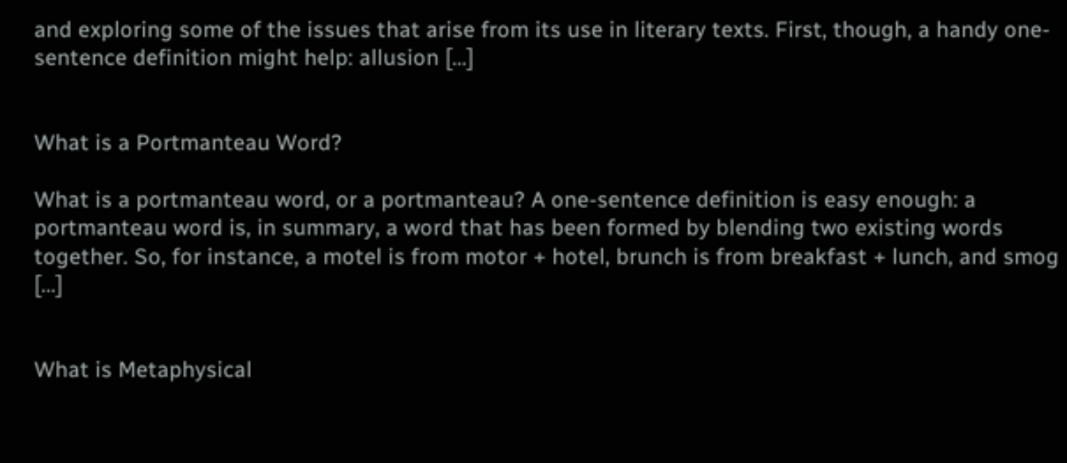and exploring some of the issues that arise from its use in literary texts. First, though, a handy one-sentence definition might help: allusion […]


What is a Portmanteau Word?

What is a portmanteau word, or a portmanteau? A one-sentence definition is easy enough: a portmanteau word is, in summary, a word that has been formed by blending two existing words together. So, for instance, a motel is from motor + hotel, brunch is from breakfast + lunch, and smog […]


What is Metaphysical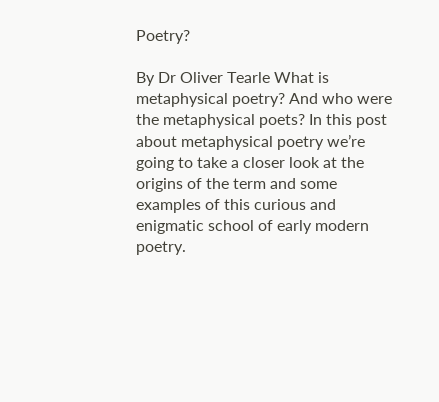Poetry?

By Dr Oliver Tearle What is metaphysical poetry? And who were the metaphysical poets? In this post about metaphysical poetry we’re going to take a closer look at the origins of the term and some examples of this curious and enigmatic school of early modern poetry.